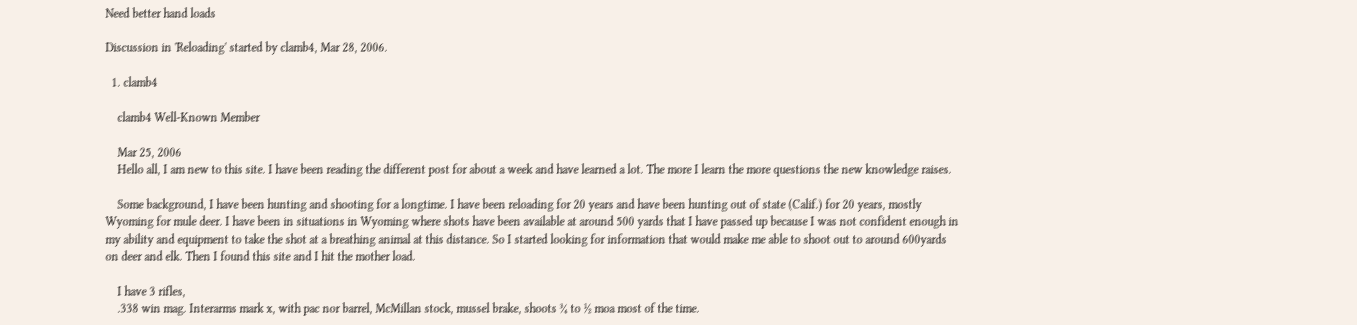Need better hand loads

Discussion in 'Reloading' started by clamb4, Mar 28, 2006.

  1. clamb4

    clamb4 Well-Known Member

    Mar 25, 2006
    Hello all, I am new to this site. I have been reading the different post for about a week and have learned a lot. The more I learn the more questions the new knowledge raises.

    Some background, I have been hunting and shooting for a longtime. I have been reloading for 20 years and have been hunting out of state (Calif.) for 20 years, mostly Wyoming for mule deer. I have been in situations in Wyoming where shots have been available at around 500 yards that I have passed up because I was not confident enough in my ability and equipment to take the shot at a breathing animal at this distance. So I started looking for information that would make me able to shoot out to around 600yards on deer and elk. Then I found this site and I hit the mother load.

    I have 3 rifles,
    .338 win mag. Interarms mark x, with pac nor barrel, McMillan stock, mussel brake, shoots ¾ to ½ moa most of the time.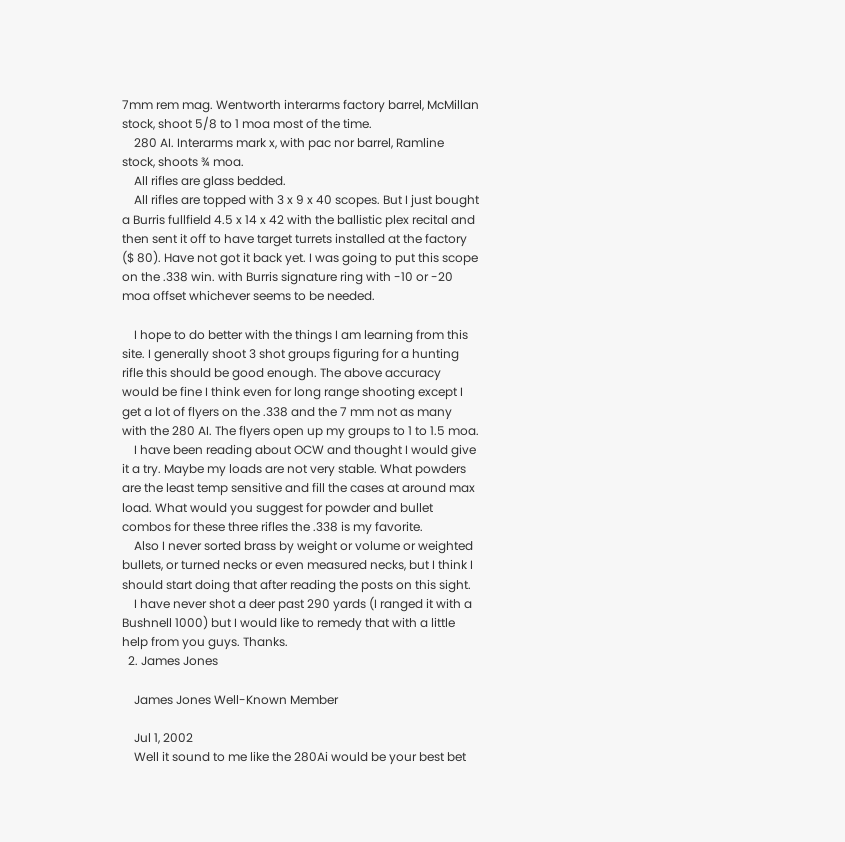7mm rem mag. Wentworth interarms factory barrel, McMillan stock, shoot 5/8 to 1 moa most of the time.
    280 AI. Interarms mark x, with pac nor barrel, Ramline stock, shoots ¾ moa.
    All rifles are glass bedded.
    All rifles are topped with 3 x 9 x 40 scopes. But I just bought a Burris fullfield 4.5 x 14 x 42 with the ballistic plex recital and then sent it off to have target turrets installed at the factory ($ 80). Have not got it back yet. I was going to put this scope on the .338 win. with Burris signature ring with -10 or -20 moa offset whichever seems to be needed.

    I hope to do better with the things I am learning from this site. I generally shoot 3 shot groups figuring for a hunting rifle this should be good enough. The above accuracy would be fine I think even for long range shooting except I get a lot of flyers on the .338 and the 7 mm not as many with the 280 AI. The flyers open up my groups to 1 to 1.5 moa.
    I have been reading about OCW and thought I would give it a try. Maybe my loads are not very stable. What powders are the least temp sensitive and fill the cases at around max load. What would you suggest for powder and bullet combos for these three rifles the .338 is my favorite.
    Also I never sorted brass by weight or volume or weighted bullets, or turned necks or even measured necks, but I think I should start doing that after reading the posts on this sight.
    I have never shot a deer past 290 yards (I ranged it with a Bushnell 1000) but I would like to remedy that with a little help from you guys. Thanks.
  2. James Jones

    James Jones Well-Known Member

    Jul 1, 2002
    Well it sound to me like the 280Ai would be your best bet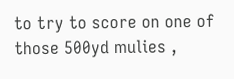to try to score on one of those 500yd mulies ,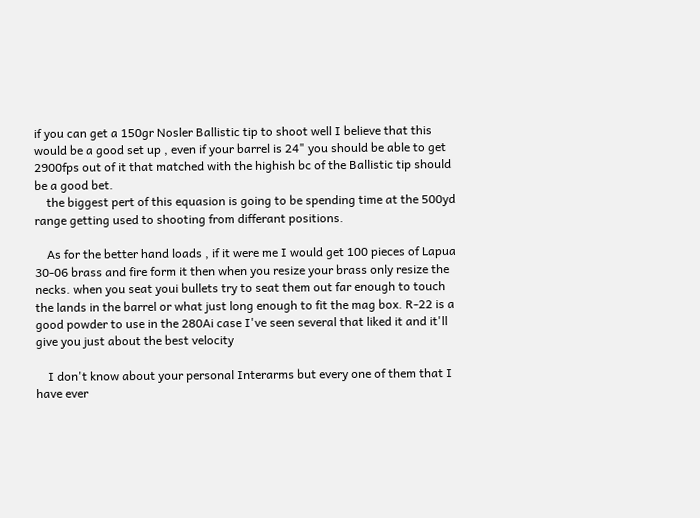if you can get a 150gr Nosler Ballistic tip to shoot well I believe that this would be a good set up , even if your barrel is 24" you should be able to get 2900fps out of it that matched with the highish bc of the Ballistic tip should be a good bet.
    the biggest pert of this equasion is going to be spending time at the 500yd range getting used to shooting from differant positions.

    As for the better hand loads , if it were me I would get 100 pieces of Lapua 30-06 brass and fire form it then when you resize your brass only resize the necks. when you seat youi bullets try to seat them out far enough to touch the lands in the barrel or what just long enough to fit the mag box. R-22 is a good powder to use in the 280Ai case I've seen several that liked it and it'll give you just about the best velocity

    I don't know about your personal Interarms but every one of them that I have ever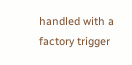handled with a factory trigger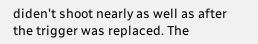diden't shoot nearly as well as after the trigger was replaced. The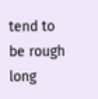tend to be rough long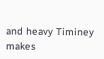and heavy Timiney makes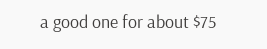a good one for about $75